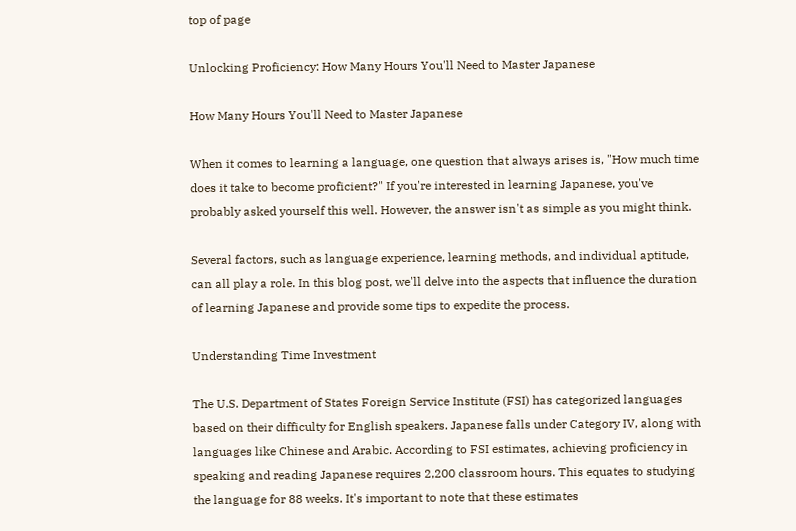top of page

Unlocking Proficiency: How Many Hours You'll Need to Master Japanese

How Many Hours You'll Need to Master Japanese

When it comes to learning a language, one question that always arises is, "How much time does it take to become proficient?" If you're interested in learning Japanese, you've probably asked yourself this well. However, the answer isn't as simple as you might think.

Several factors, such as language experience, learning methods, and individual aptitude, can all play a role. In this blog post, we'll delve into the aspects that influence the duration of learning Japanese and provide some tips to expedite the process.

Understanding Time Investment

The U.S. Department of States Foreign Service Institute (FSI) has categorized languages based on their difficulty for English speakers. Japanese falls under Category IV, along with languages like Chinese and Arabic. According to FSI estimates, achieving proficiency in speaking and reading Japanese requires 2,200 classroom hours. This equates to studying the language for 88 weeks. It's important to note that these estimates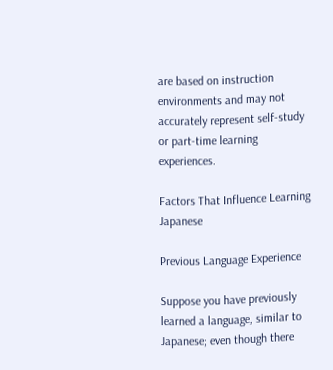are based on instruction environments and may not accurately represent self-study or part-time learning experiences.

Factors That Influence Learning Japanese

Previous Language Experience

Suppose you have previously learned a language, similar to Japanese; even though there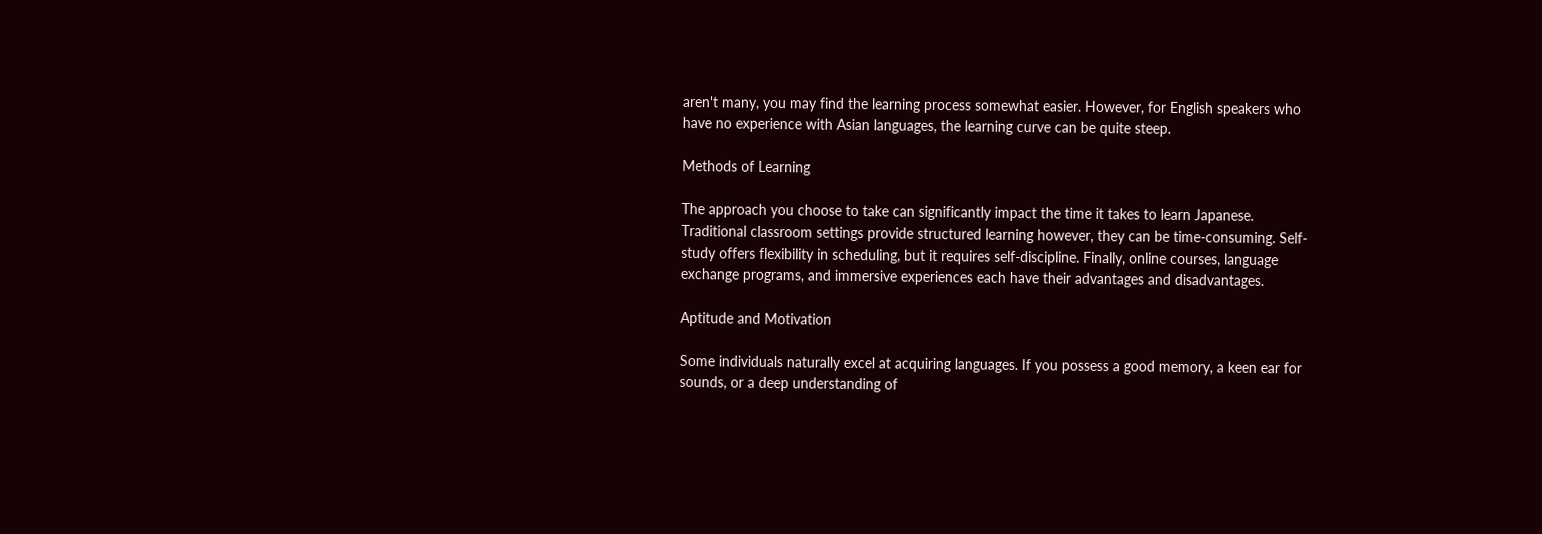aren't many, you may find the learning process somewhat easier. However, for English speakers who have no experience with Asian languages, the learning curve can be quite steep.

Methods of Learning

The approach you choose to take can significantly impact the time it takes to learn Japanese. Traditional classroom settings provide structured learning however, they can be time-consuming. Self-study offers flexibility in scheduling, but it requires self-discipline. Finally, online courses, language exchange programs, and immersive experiences each have their advantages and disadvantages.

Aptitude and Motivation

Some individuals naturally excel at acquiring languages. If you possess a good memory, a keen ear for sounds, or a deep understanding of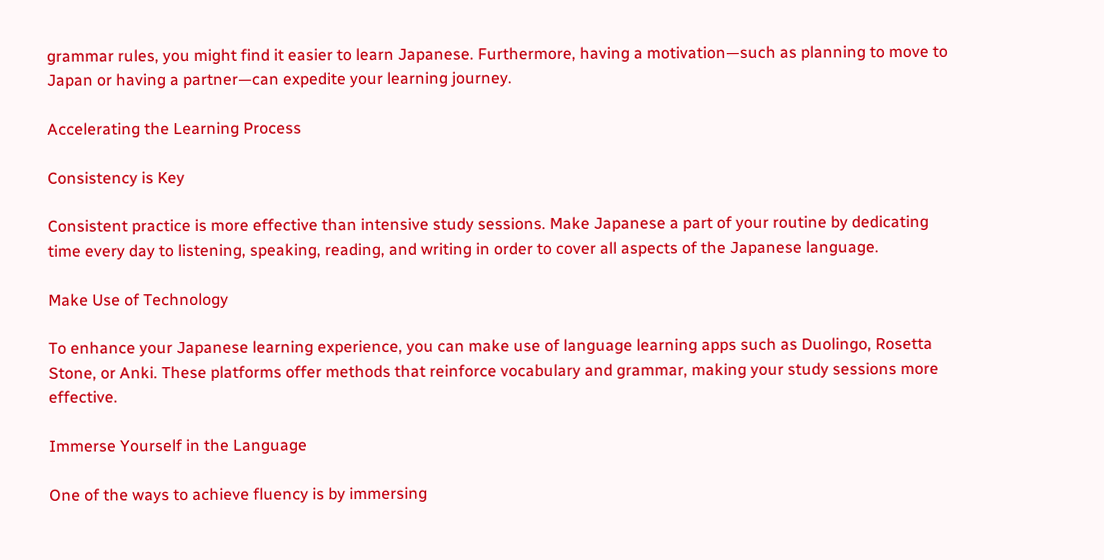grammar rules, you might find it easier to learn Japanese. Furthermore, having a motivation—such as planning to move to Japan or having a partner—can expedite your learning journey.

Accelerating the Learning Process

Consistency is Key

Consistent practice is more effective than intensive study sessions. Make Japanese a part of your routine by dedicating time every day to listening, speaking, reading, and writing in order to cover all aspects of the Japanese language.

Make Use of Technology

To enhance your Japanese learning experience, you can make use of language learning apps such as Duolingo, Rosetta Stone, or Anki. These platforms offer methods that reinforce vocabulary and grammar, making your study sessions more effective.

Immerse Yourself in the Language

One of the ways to achieve fluency is by immersing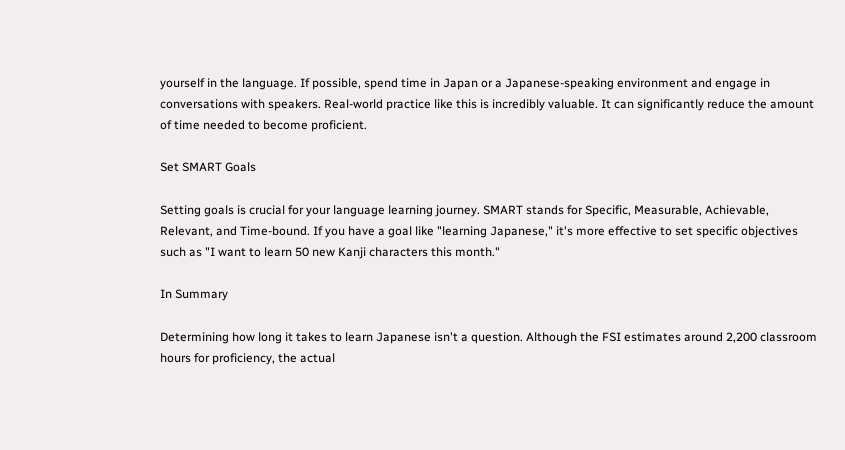yourself in the language. If possible, spend time in Japan or a Japanese-speaking environment and engage in conversations with speakers. Real-world practice like this is incredibly valuable. It can significantly reduce the amount of time needed to become proficient.

Set SMART Goals

Setting goals is crucial for your language learning journey. SMART stands for Specific, Measurable, Achievable, Relevant, and Time-bound. If you have a goal like "learning Japanese," it's more effective to set specific objectives such as "I want to learn 50 new Kanji characters this month."

In Summary

Determining how long it takes to learn Japanese isn't a question. Although the FSI estimates around 2,200 classroom hours for proficiency, the actual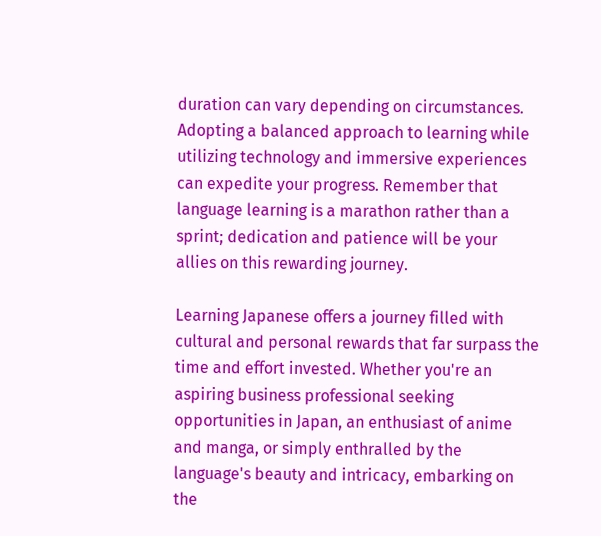duration can vary depending on circumstances. Adopting a balanced approach to learning while utilizing technology and immersive experiences can expedite your progress. Remember that language learning is a marathon rather than a sprint; dedication and patience will be your allies on this rewarding journey.

Learning Japanese offers a journey filled with cultural and personal rewards that far surpass the time and effort invested. Whether you're an aspiring business professional seeking opportunities in Japan, an enthusiast of anime and manga, or simply enthralled by the language's beauty and intricacy, embarking on the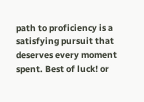path to proficiency is a satisfying pursuit that deserves every moment spent. Best of luck! or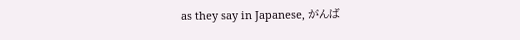as they say in Japanese, がんば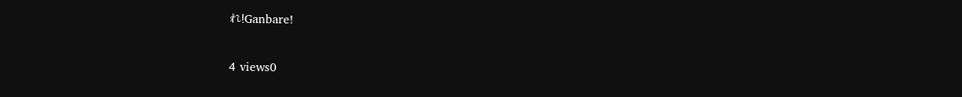れ!Ganbare!

4 views0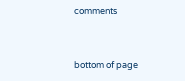comments


bottom of page